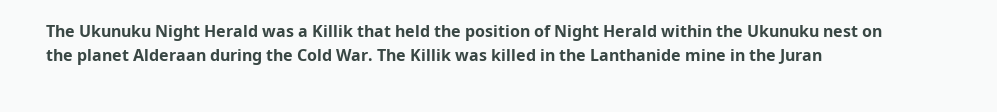The Ukunuku Night Herald was a Killik that held the position of Night Herald within the Ukunuku nest on the planet Alderaan during the Cold War. The Killik was killed in the Lanthanide mine in the Juran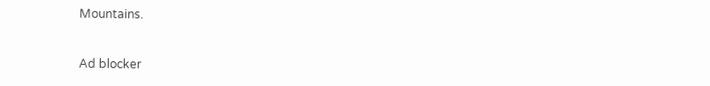Mountains.


Ad blocker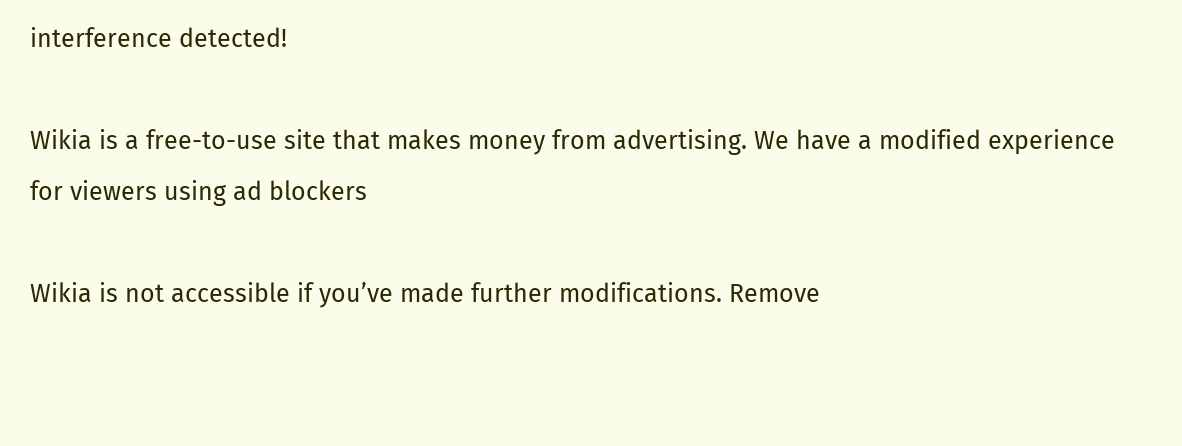interference detected!

Wikia is a free-to-use site that makes money from advertising. We have a modified experience for viewers using ad blockers

Wikia is not accessible if you’ve made further modifications. Remove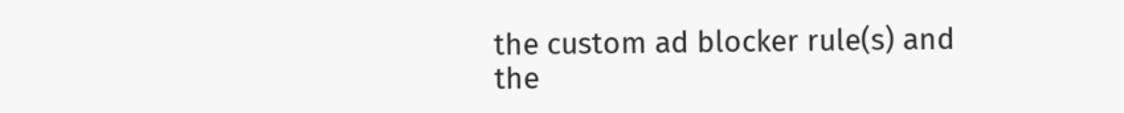the custom ad blocker rule(s) and the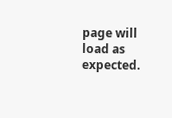page will load as expected.